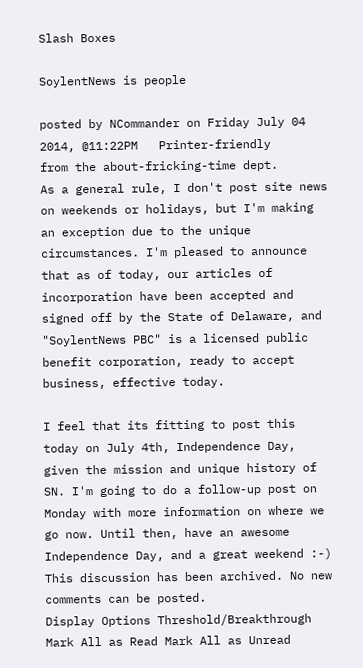Slash Boxes

SoylentNews is people

posted by NCommander on Friday July 04 2014, @11:22PM   Printer-friendly
from the about-fricking-time dept.
As a general rule, I don't post site news on weekends or holidays, but I'm making an exception due to the unique circumstances. I'm pleased to announce that as of today, our articles of incorporation have been accepted and signed off by the State of Delaware, and "SoylentNews PBC" is a licensed public benefit corporation, ready to accept business, effective today.

I feel that its fitting to post this today on July 4th, Independence Day, given the mission and unique history of SN. I'm going to do a follow-up post on Monday with more information on where we go now. Until then, have an awesome Independence Day, and a great weekend :-)
This discussion has been archived. No new comments can be posted.
Display Options Threshold/Breakthrough Mark All as Read Mark All as Unread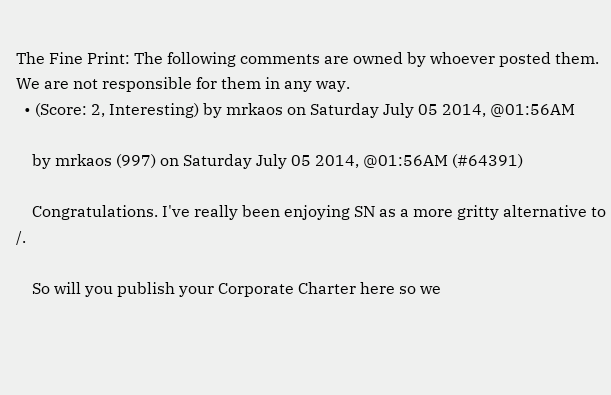The Fine Print: The following comments are owned by whoever posted them. We are not responsible for them in any way.
  • (Score: 2, Interesting) by mrkaos on Saturday July 05 2014, @01:56AM

    by mrkaos (997) on Saturday July 05 2014, @01:56AM (#64391)

    Congratulations. I've really been enjoying SN as a more gritty alternative to /.

    So will you publish your Corporate Charter here so we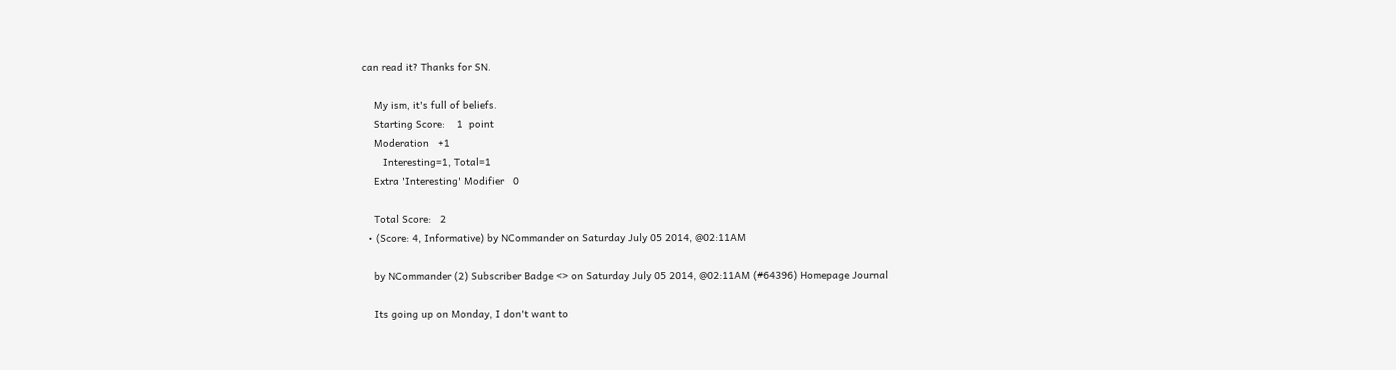can read it? Thanks for SN.

    My ism, it's full of beliefs.
    Starting Score:    1  point
    Moderation   +1
       Interesting=1, Total=1
    Extra 'Interesting' Modifier   0

    Total Score:   2
  • (Score: 4, Informative) by NCommander on Saturday July 05 2014, @02:11AM

    by NCommander (2) Subscriber Badge <> on Saturday July 05 2014, @02:11AM (#64396) Homepage Journal

    Its going up on Monday, I don't want to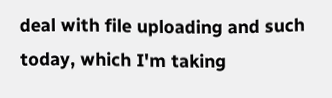deal with file uploading and such today, which I'm taking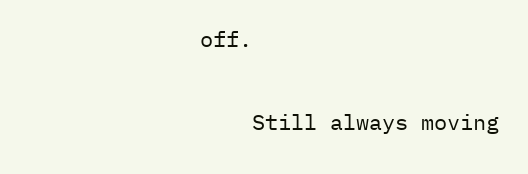off.

    Still always moving